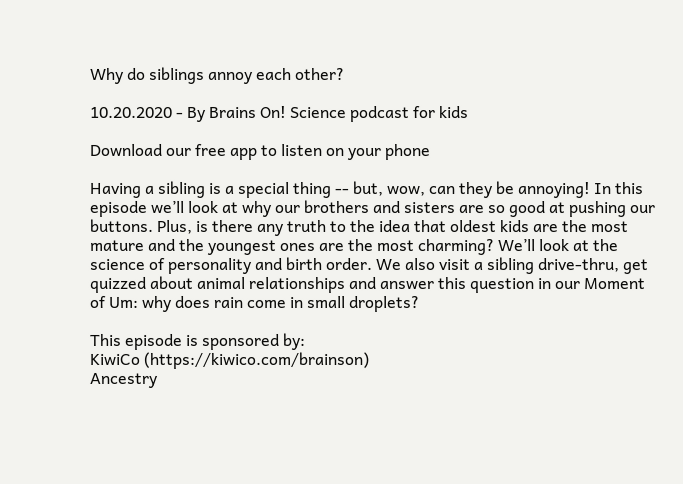Why do siblings annoy each other?

10.20.2020 - By Brains On! Science podcast for kids

Download our free app to listen on your phone

Having a sibling is a special thing -- but, wow, can they be annoying! In this episode we’ll look at why our brothers and sisters are so good at pushing our buttons. Plus, is there any truth to the idea that oldest kids are the most mature and the youngest ones are the most charming? We’ll look at the science of personality and birth order. We also visit a sibling drive-thru, get quizzed about animal relationships and answer this question in our Moment of Um: why does rain come in small droplets?

This episode is sponsored by:
KiwiCo (https://kiwico.com/brainson)
Ancestry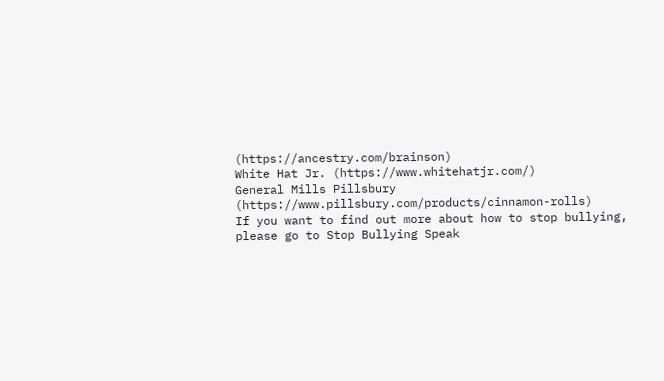(https://ancestry.com/brainson)
White Hat Jr. (https://www.whitehatjr.com/)
General Mills Pillsbury (https://www.pillsbury.com/products/cinnamon-rolls)
If you want to find out more about how to stop bullying, please go to Stop Bullying Speak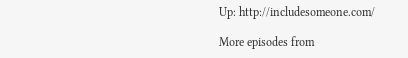Up: http://includesomeone.com/

More episodes from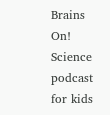Brains On! Science podcast for kids